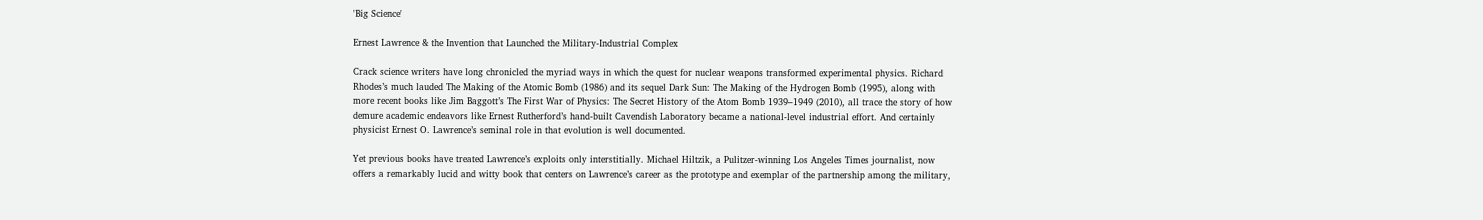'Big Science'

Ernest Lawrence & the Invention that Launched the Military-Industrial Complex

Crack science writers have long chronicled the myriad ways in which the quest for nuclear weapons transformed experimental physics. Richard Rhodes’s much lauded The Making of the Atomic Bomb (1986) and its sequel Dark Sun: The Making of the Hydrogen Bomb (1995), along with more recent books like Jim Baggott’s The First War of Physics: The Secret History of the Atom Bomb 1939–1949 (2010), all trace the story of how demure academic endeavors like Ernest Rutherford’s hand-built Cavendish Laboratory became a national-level industrial effort. And certainly physicist Ernest O. Lawrence’s seminal role in that evolution is well documented.

Yet previous books have treated Lawrence’s exploits only interstitially. Michael Hiltzik, a Pulitzer-winning Los Angeles Times journalist, now offers a remarkably lucid and witty book that centers on Lawrence’s career as the prototype and exemplar of the partnership among the military,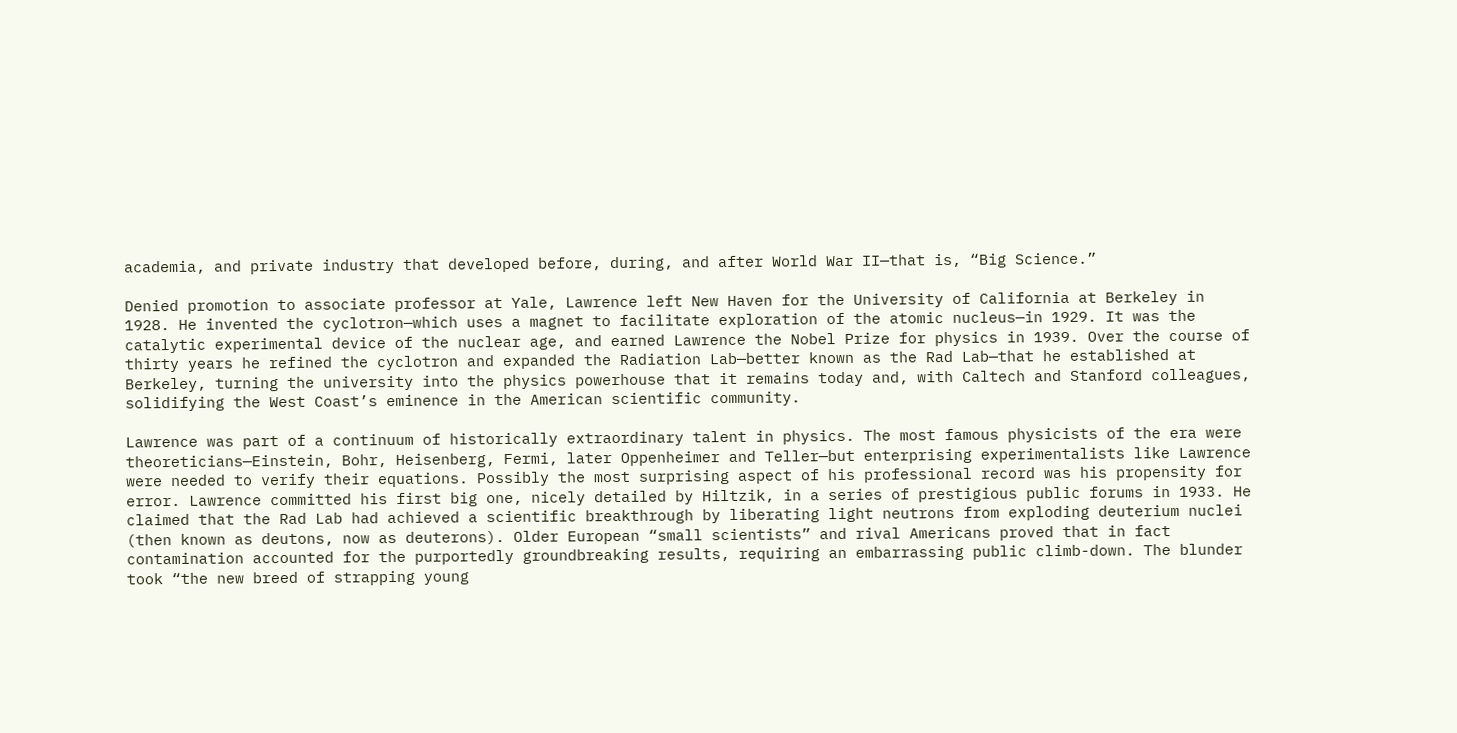academia, and private industry that developed before, during, and after World War II—that is, “Big Science.”

Denied promotion to associate professor at Yale, Lawrence left New Haven for the University of California at Berkeley in 1928. He invented the cyclotron—which uses a magnet to facilitate exploration of the atomic nucleus—in 1929. It was the catalytic experimental device of the nuclear age, and earned Lawrence the Nobel Prize for physics in 1939. Over the course of thirty years he refined the cyclotron and expanded the Radiation Lab—better known as the Rad Lab—that he established at Berkeley, turning the university into the physics powerhouse that it remains today and, with Caltech and Stanford colleagues, solidifying the West Coast’s eminence in the American scientific community.

Lawrence was part of a continuum of historically extraordinary talent in physics. The most famous physicists of the era were theoreticians—Einstein, Bohr, Heisenberg, Fermi, later Oppenheimer and Teller—but enterprising experimentalists like Lawrence were needed to verify their equations. Possibly the most surprising aspect of his professional record was his propensity for error. Lawrence committed his first big one, nicely detailed by Hiltzik, in a series of prestigious public forums in 1933. He claimed that the Rad Lab had achieved a scientific breakthrough by liberating light neutrons from exploding deuterium nuclei (then known as deutons, now as deuterons). Older European “small scientists” and rival Americans proved that in fact contamination accounted for the purportedly groundbreaking results, requiring an embarrassing public climb-down. The blunder took “the new breed of strapping young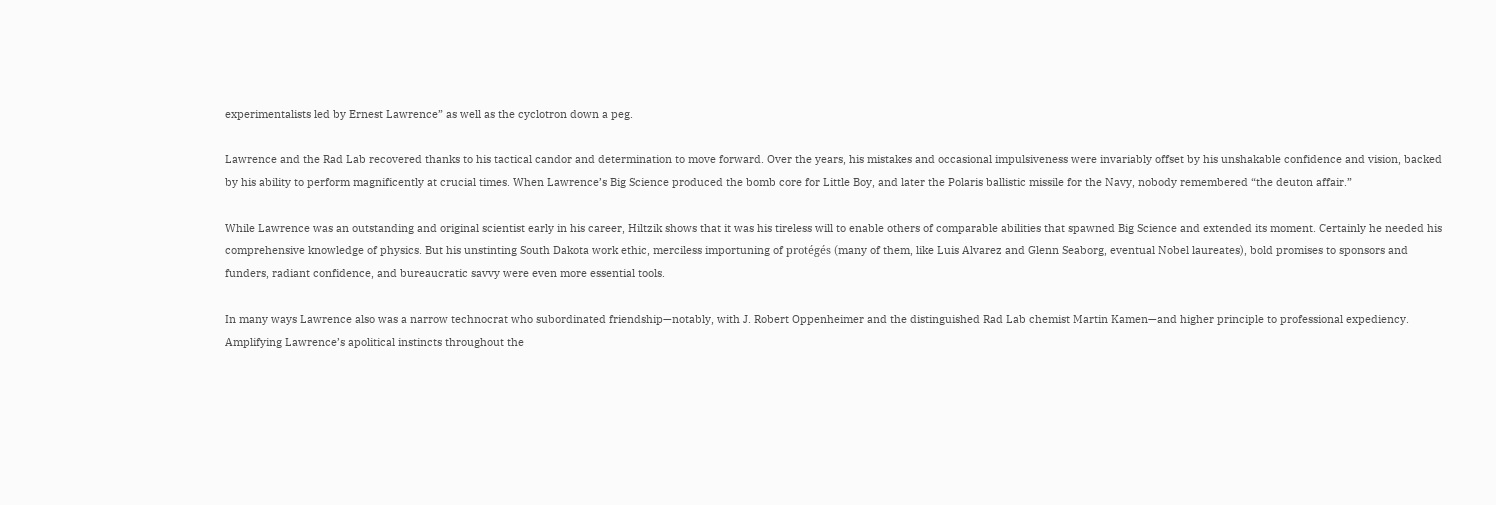experimentalists led by Ernest Lawrence” as well as the cyclotron down a peg.

Lawrence and the Rad Lab recovered thanks to his tactical candor and determination to move forward. Over the years, his mistakes and occasional impulsiveness were invariably offset by his unshakable confidence and vision, backed by his ability to perform magnificently at crucial times. When Lawrence’s Big Science produced the bomb core for Little Boy, and later the Polaris ballistic missile for the Navy, nobody remembered “the deuton affair.”

While Lawrence was an outstanding and original scientist early in his career, Hiltzik shows that it was his tireless will to enable others of comparable abilities that spawned Big Science and extended its moment. Certainly he needed his comprehensive knowledge of physics. But his unstinting South Dakota work ethic, merciless importuning of protégés (many of them, like Luis Alvarez and Glenn Seaborg, eventual Nobel laureates), bold promises to sponsors and funders, radiant confidence, and bureaucratic savvy were even more essential tools.

In many ways Lawrence also was a narrow technocrat who subordinated friendship—notably, with J. Robert Oppenheimer and the distinguished Rad Lab chemist Martin Kamen—and higher principle to professional expediency. Amplifying Lawrence’s apolitical instincts throughout the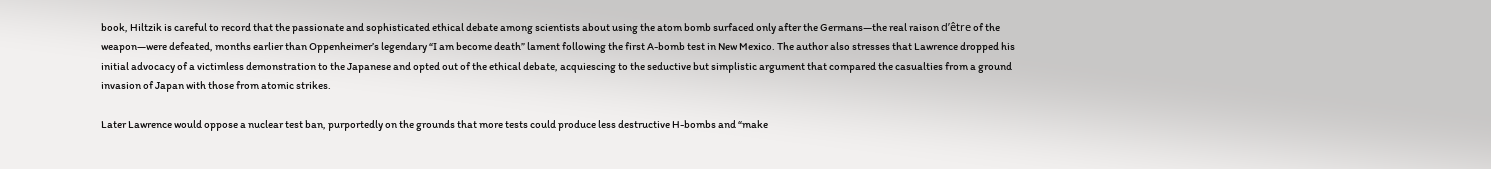book, Hiltzik is careful to record that the passionate and sophisticated ethical debate among scientists about using the atom bomb surfaced only after the Germans—the real raison d’être of the weapon—were defeated, months earlier than Oppenheimer’s legendary “I am become death” lament following the first A-bomb test in New Mexico. The author also stresses that Lawrence dropped his initial advocacy of a victimless demonstration to the Japanese and opted out of the ethical debate, acquiescing to the seductive but simplistic argument that compared the casualties from a ground invasion of Japan with those from atomic strikes.

Later Lawrence would oppose a nuclear test ban, purportedly on the grounds that more tests could produce less destructive H-bombs and “make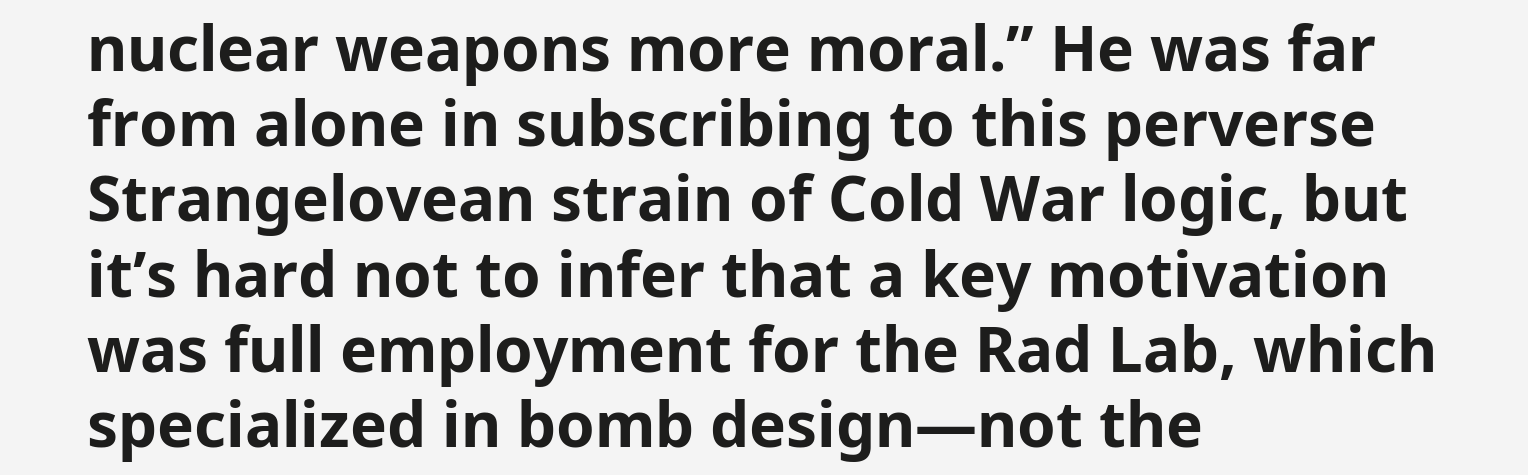nuclear weapons more moral.” He was far from alone in subscribing to this perverse Strangelovean strain of Cold War logic, but it’s hard not to infer that a key motivation was full employment for the Rad Lab, which specialized in bomb design—not the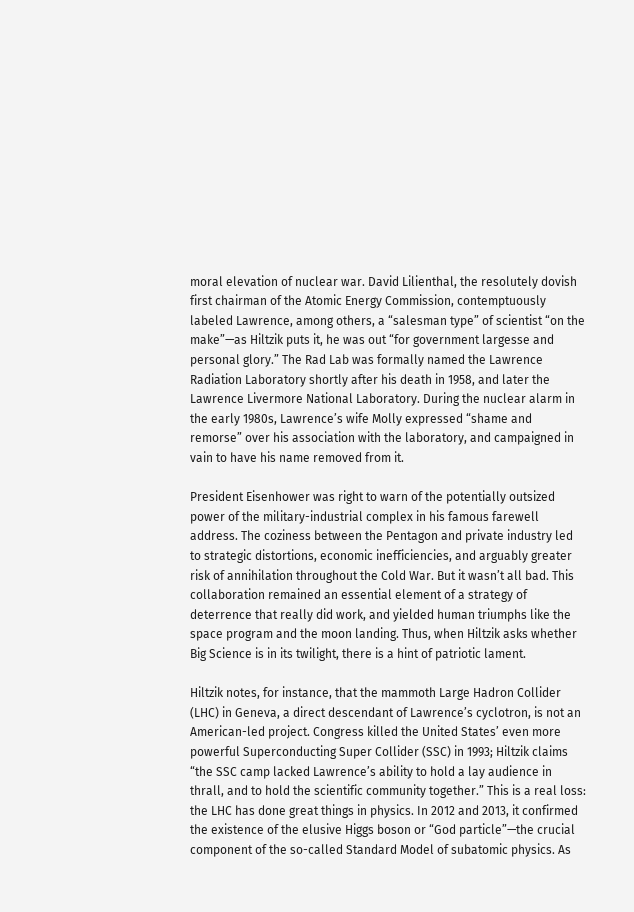moral elevation of nuclear war. David Lilienthal, the resolutely dovish first chairman of the Atomic Energy Commission, contemptuously labeled Lawrence, among others, a “salesman type” of scientist “on the make”—as Hiltzik puts it, he was out “for government largesse and personal glory.” The Rad Lab was formally named the Lawrence Radiation Laboratory shortly after his death in 1958, and later the Lawrence Livermore National Laboratory. During the nuclear alarm in the early 1980s, Lawrence’s wife Molly expressed “shame and remorse” over his association with the laboratory, and campaigned in vain to have his name removed from it.

President Eisenhower was right to warn of the potentially outsized power of the military-industrial complex in his famous farewell address. The coziness between the Pentagon and private industry led to strategic distortions, economic inefficiencies, and arguably greater risk of annihilation throughout the Cold War. But it wasn’t all bad. This collaboration remained an essential element of a strategy of deterrence that really did work, and yielded human triumphs like the space program and the moon landing. Thus, when Hiltzik asks whether Big Science is in its twilight, there is a hint of patriotic lament.

Hiltzik notes, for instance, that the mammoth Large Hadron Collider (LHC) in Geneva, a direct descendant of Lawrence’s cyclotron, is not an American-led project. Congress killed the United States’ even more powerful Superconducting Super Collider (SSC) in 1993; Hiltzik claims “the SSC camp lacked Lawrence’s ability to hold a lay audience in thrall, and to hold the scientific community together.” This is a real loss: the LHC has done great things in physics. In 2012 and 2013, it confirmed the existence of the elusive Higgs boson or “God particle”—the crucial component of the so-called Standard Model of subatomic physics. As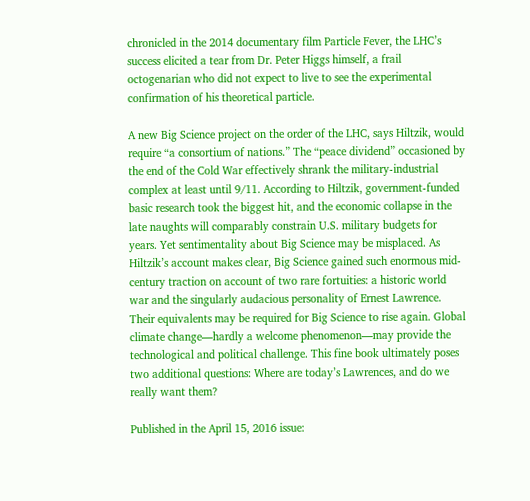chronicled in the 2014 documentary film Particle Fever, the LHC’s success elicited a tear from Dr. Peter Higgs himself, a frail octogenarian who did not expect to live to see the experimental confirmation of his theoretical particle.

A new Big Science project on the order of the LHC, says Hiltzik, would require “a consortium of nations.” The “peace dividend” occasioned by the end of the Cold War effectively shrank the military-industrial complex at least until 9/11. According to Hiltzik, government-funded basic research took the biggest hit, and the economic collapse in the late naughts will comparably constrain U.S. military budgets for years. Yet sentimentality about Big Science may be misplaced. As Hiltzik’s account makes clear, Big Science gained such enormous mid-century traction on account of two rare fortuities: a historic world war and the singularly audacious personality of Ernest Lawrence. Their equivalents may be required for Big Science to rise again. Global climate change—hardly a welcome phenomenon—may provide the technological and political challenge. This fine book ultimately poses two additional questions: Where are today’s Lawrences, and do we really want them?

Published in the April 15, 2016 issue: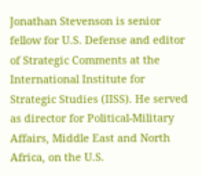Jonathan Stevenson is senior fellow for U.S. Defense and editor of Strategic Comments at the International Institute for Strategic Studies (IISS). He served as director for Political-Military Affairs, Middle East and North Africa, on the U.S.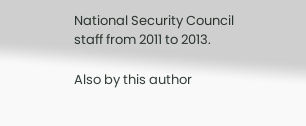National Security Council staff from 2011 to 2013.

Also by this author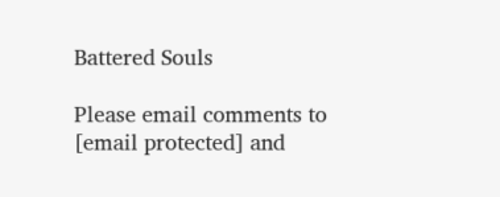Battered Souls

Please email comments to [email protected] and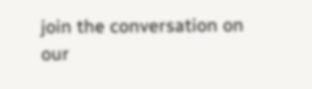join the conversation on our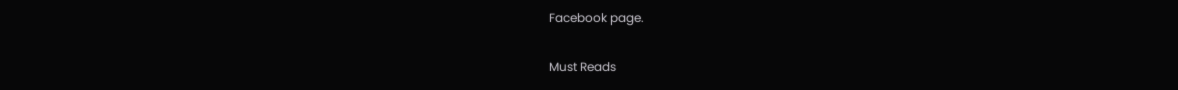Facebook page.

Must Reads